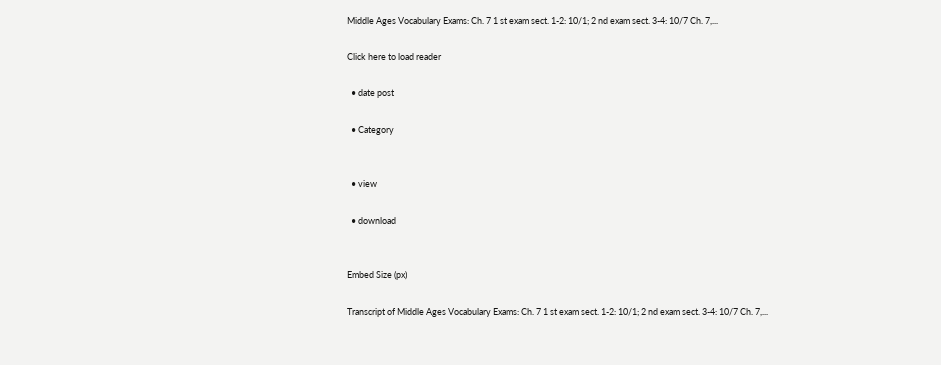Middle Ages Vocabulary Exams: Ch. 7 1 st exam sect. 1-2: 10/1; 2 nd exam sect. 3-4: 10/7 Ch. 7,...

Click here to load reader

  • date post

  • Category


  • view

  • download


Embed Size (px)

Transcript of Middle Ages Vocabulary Exams: Ch. 7 1 st exam sect. 1-2: 10/1; 2 nd exam sect. 3-4: 10/7 Ch. 7,...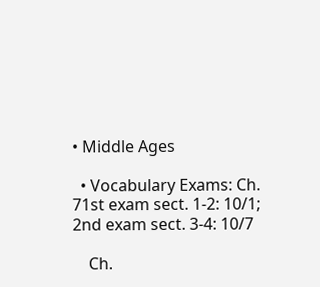• Middle Ages

  • Vocabulary Exams: Ch. 71st exam sect. 1-2: 10/1; 2nd exam sect. 3-4: 10/7

    Ch.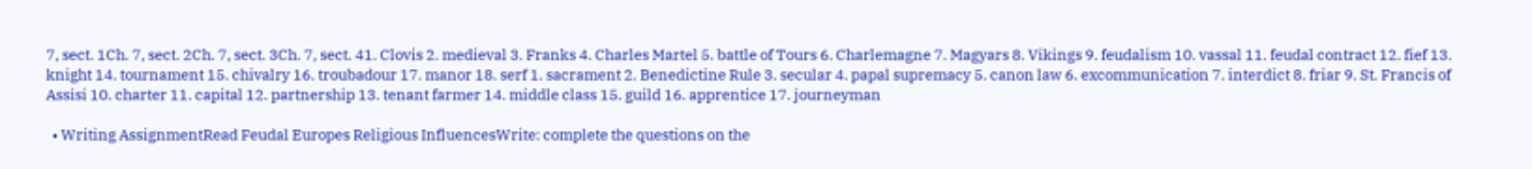7, sect. 1Ch. 7, sect. 2Ch. 7, sect. 3Ch. 7, sect. 41. Clovis 2. medieval 3. Franks 4. Charles Martel 5. battle of Tours 6. Charlemagne 7. Magyars 8. Vikings 9. feudalism 10. vassal 11. feudal contract 12. fief 13. knight 14. tournament 15. chivalry 16. troubadour 17. manor 18. serf 1. sacrament 2. Benedictine Rule 3. secular 4. papal supremacy 5. canon law 6. excommunication 7. interdict 8. friar 9. St. Francis of Assisi 10. charter 11. capital 12. partnership 13. tenant farmer 14. middle class 15. guild 16. apprentice 17. journeyman

  • Writing AssignmentRead Feudal Europes Religious InfluencesWrite: complete the questions on the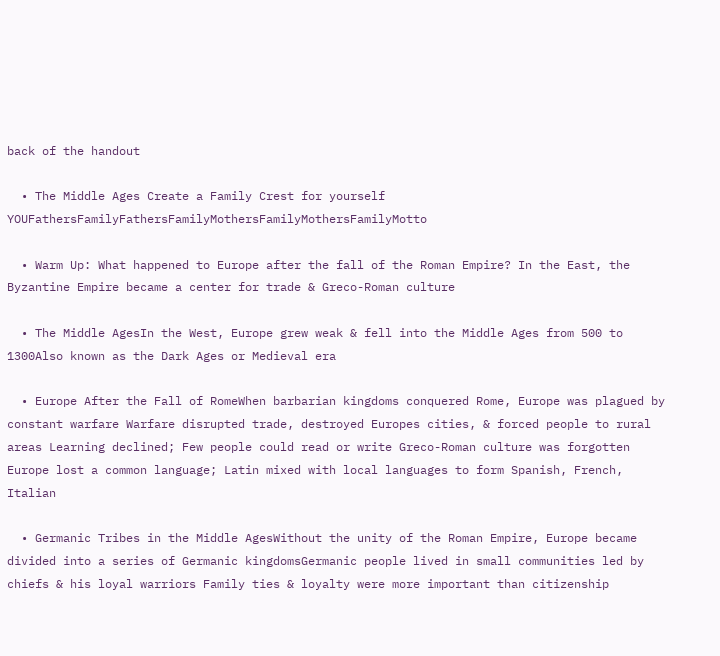back of the handout

  • The Middle Ages Create a Family Crest for yourself YOUFathersFamilyFathersFamilyMothersFamilyMothersFamilyMotto

  • Warm Up: What happened to Europe after the fall of the Roman Empire? In the East, the Byzantine Empire became a center for trade & Greco-Roman culture

  • The Middle AgesIn the West, Europe grew weak & fell into the Middle Ages from 500 to 1300Also known as the Dark Ages or Medieval era

  • Europe After the Fall of RomeWhen barbarian kingdoms conquered Rome, Europe was plagued by constant warfare Warfare disrupted trade, destroyed Europes cities, & forced people to rural areas Learning declined; Few people could read or write Greco-Roman culture was forgotten Europe lost a common language; Latin mixed with local languages to form Spanish, French, Italian

  • Germanic Tribes in the Middle AgesWithout the unity of the Roman Empire, Europe became divided into a series of Germanic kingdomsGermanic people lived in small communities led by chiefs & his loyal warriors Family ties & loyalty were more important than citizenship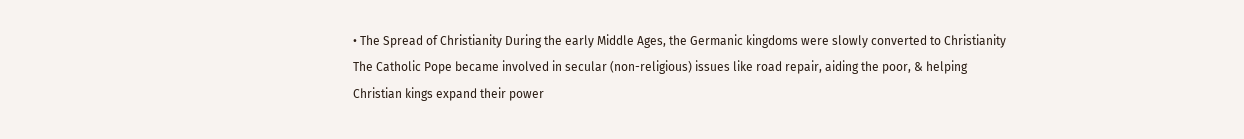• The Spread of Christianity During the early Middle Ages, the Germanic kingdoms were slowly converted to Christianity The Catholic Pope became involved in secular (non-religious) issues like road repair, aiding the poor, & helping Christian kings expand their power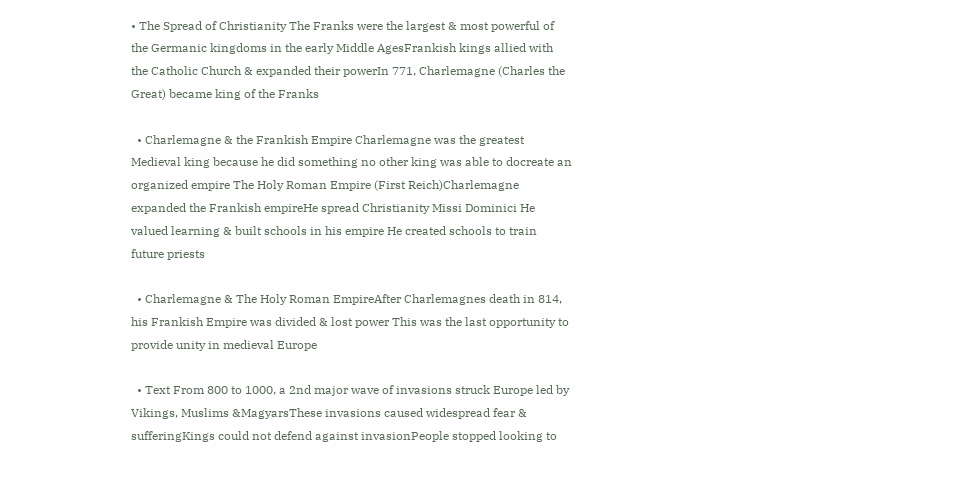• The Spread of Christianity The Franks were the largest & most powerful of the Germanic kingdoms in the early Middle AgesFrankish kings allied with the Catholic Church & expanded their powerIn 771, Charlemagne (Charles the Great) became king of the Franks

  • Charlemagne & the Frankish Empire Charlemagne was the greatest Medieval king because he did something no other king was able to docreate an organized empire The Holy Roman Empire (First Reich)Charlemagne expanded the Frankish empireHe spread Christianity Missi Dominici He valued learning & built schools in his empire He created schools to train future priests

  • Charlemagne & The Holy Roman EmpireAfter Charlemagnes death in 814, his Frankish Empire was divided & lost power This was the last opportunity to provide unity in medieval Europe

  • Text From 800 to 1000, a 2nd major wave of invasions struck Europe led by Vikings, Muslims &MagyarsThese invasions caused widespread fear & sufferingKings could not defend against invasionPeople stopped looking to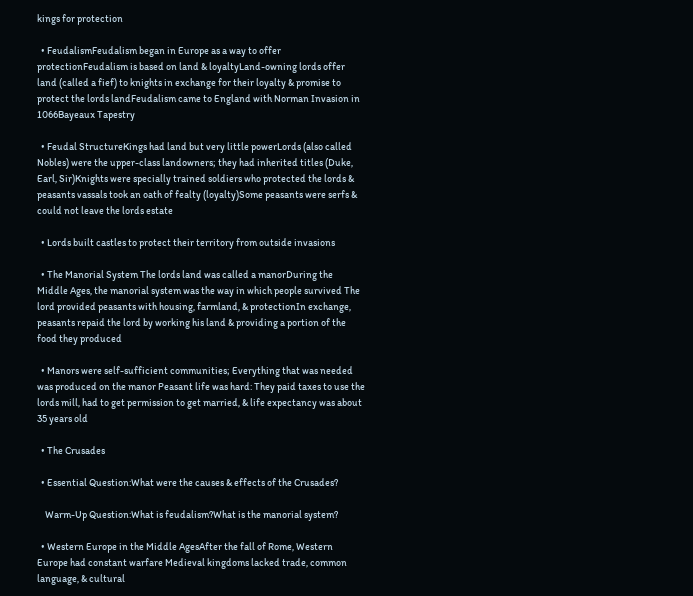kings for protection

  • FeudalismFeudalism began in Europe as a way to offer protectionFeudalism is based on land & loyaltyLand-owning lords offer land (called a fief) to knights in exchange for their loyalty & promise to protect the lords landFeudalism came to England with Norman Invasion in 1066Bayeaux Tapestry

  • Feudal StructureKings had land but very little powerLords (also called Nobles) were the upper-class landowners; they had inherited titles (Duke, Earl, Sir)Knights were specially trained soldiers who protected the lords & peasants vassals took an oath of fealty (loyalty)Some peasants were serfs & could not leave the lords estate

  • Lords built castles to protect their territory from outside invasions

  • The Manorial System The lords land was called a manorDuring the Middle Ages, the manorial system was the way in which people survived The lord provided peasants with housing, farmland, & protectionIn exchange, peasants repaid the lord by working his land & providing a portion of the food they produced

  • Manors were self-sufficient communities; Everything that was needed was produced on the manor Peasant life was hard: They paid taxes to use the lords mill, had to get permission to get married, & life expectancy was about 35 years old

  • The Crusades

  • Essential Question:What were the causes & effects of the Crusades?

    Warm-Up Question:What is feudalism?What is the manorial system?

  • Western Europe in the Middle AgesAfter the fall of Rome, Western Europe had constant warfare Medieval kingdoms lacked trade, common language, & cultural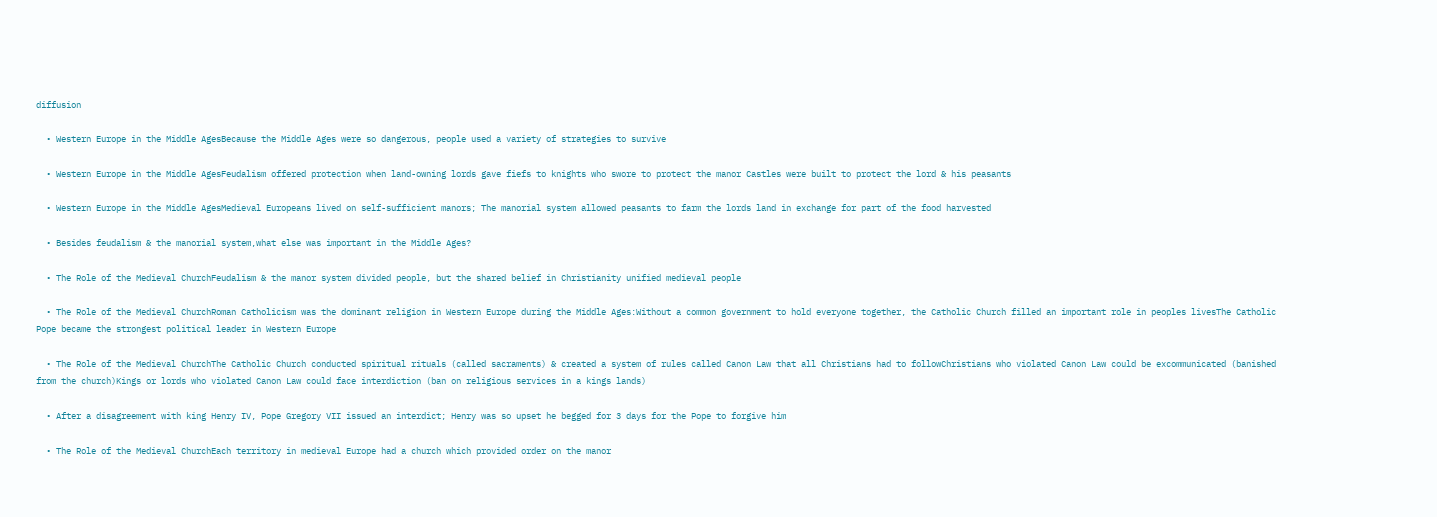diffusion

  • Western Europe in the Middle AgesBecause the Middle Ages were so dangerous, people used a variety of strategies to survive

  • Western Europe in the Middle AgesFeudalism offered protection when land-owning lords gave fiefs to knights who swore to protect the manor Castles were built to protect the lord & his peasants

  • Western Europe in the Middle AgesMedieval Europeans lived on self-sufficient manors; The manorial system allowed peasants to farm the lords land in exchange for part of the food harvested

  • Besides feudalism & the manorial system,what else was important in the Middle Ages?

  • The Role of the Medieval ChurchFeudalism & the manor system divided people, but the shared belief in Christianity unified medieval people

  • The Role of the Medieval ChurchRoman Catholicism was the dominant religion in Western Europe during the Middle Ages:Without a common government to hold everyone together, the Catholic Church filled an important role in peoples livesThe Catholic Pope became the strongest political leader in Western Europe

  • The Role of the Medieval ChurchThe Catholic Church conducted spiritual rituals (called sacraments) & created a system of rules called Canon Law that all Christians had to followChristians who violated Canon Law could be excommunicated (banished from the church)Kings or lords who violated Canon Law could face interdiction (ban on religious services in a kings lands)

  • After a disagreement with king Henry IV, Pope Gregory VII issued an interdict; Henry was so upset he begged for 3 days for the Pope to forgive him

  • The Role of the Medieval ChurchEach territory in medieval Europe had a church which provided order on the manor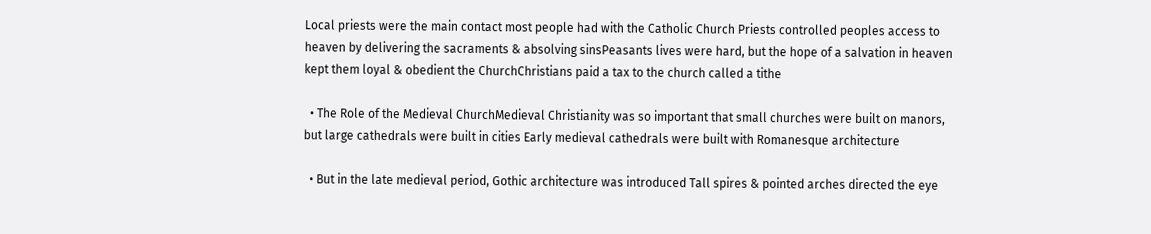Local priests were the main contact most people had with the Catholic Church Priests controlled peoples access to heaven by delivering the sacraments & absolving sinsPeasants lives were hard, but the hope of a salvation in heaven kept them loyal & obedient the ChurchChristians paid a tax to the church called a tithe

  • The Role of the Medieval ChurchMedieval Christianity was so important that small churches were built on manors, but large cathedrals were built in cities Early medieval cathedrals were built with Romanesque architecture

  • But in the late medieval period, Gothic architecture was introduced Tall spires & pointed arches directed the eye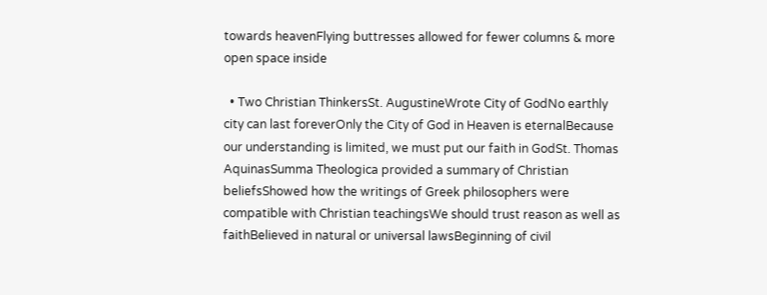towards heavenFlying buttresses allowed for fewer columns & more open space inside

  • Two Christian ThinkersSt. AugustineWrote City of GodNo earthly city can last foreverOnly the City of God in Heaven is eternalBecause our understanding is limited, we must put our faith in GodSt. Thomas AquinasSumma Theologica provided a summary of Christian beliefsShowed how the writings of Greek philosophers were compatible with Christian teachingsWe should trust reason as well as faithBelieved in natural or universal lawsBeginning of civil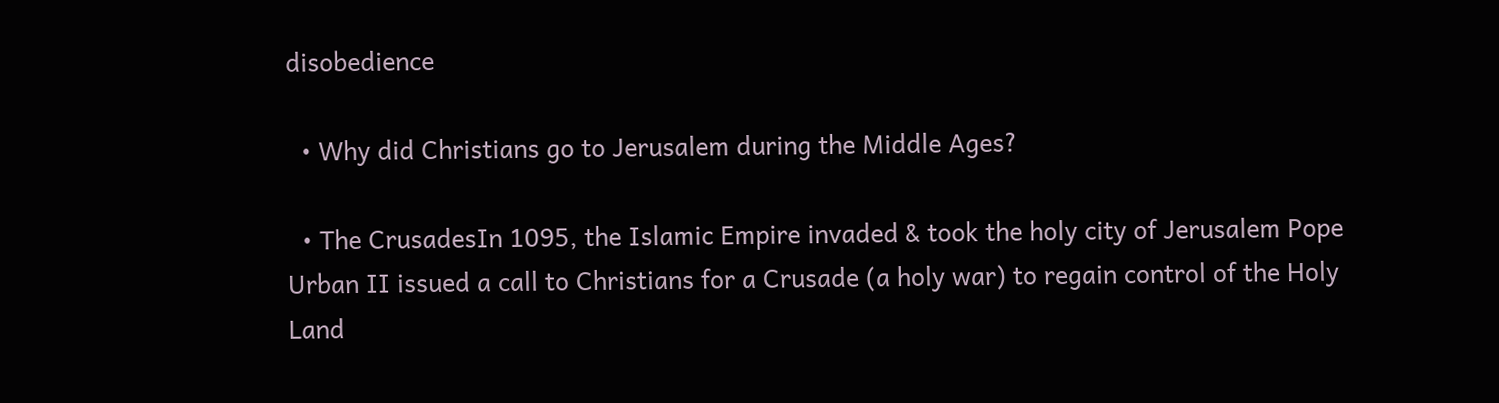disobedience

  • Why did Christians go to Jerusalem during the Middle Ages?

  • The CrusadesIn 1095, the Islamic Empire invaded & took the holy city of Jerusalem Pope Urban II issued a call to Christians for a Crusade (a holy war) to regain control of the Holy Land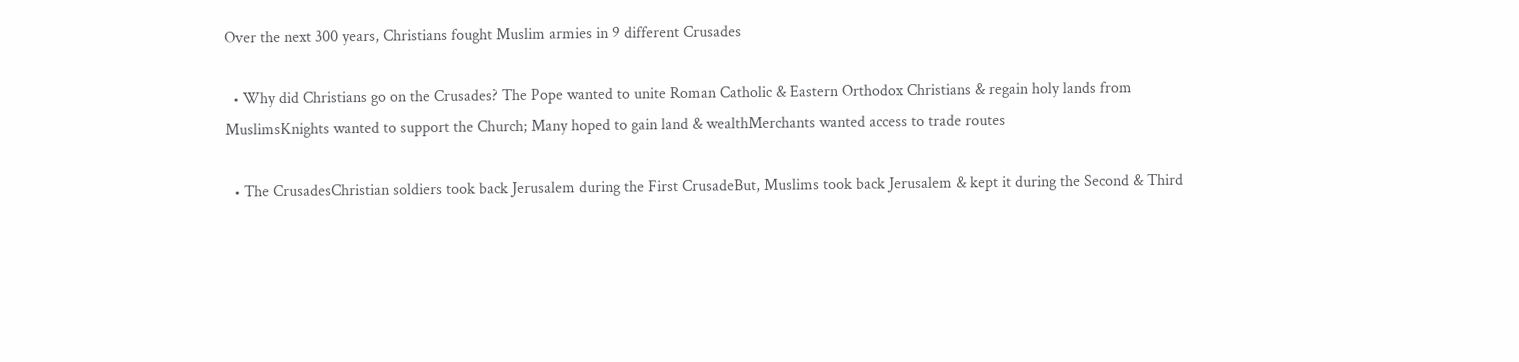Over the next 300 years, Christians fought Muslim armies in 9 different Crusades

  • Why did Christians go on the Crusades? The Pope wanted to unite Roman Catholic & Eastern Orthodox Christians & regain holy lands from MuslimsKnights wanted to support the Church; Many hoped to gain land & wealthMerchants wanted access to trade routes

  • The CrusadesChristian soldiers took back Jerusalem during the First CrusadeBut, Muslims took back Jerusalem & kept it during the Second & Third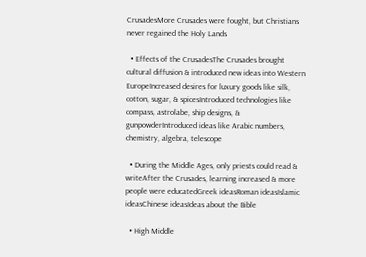CrusadesMore Crusades were fought, but Christians never regained the Holy Lands

  • Effects of the CrusadesThe Crusades brought cultural diffusion & introduced new ideas into Western EuropeIncreased desires for luxury goods like silk, cotton, sugar, & spicesIntroduced technologies like compass, astrolabe, ship designs, & gunpowderIntroduced ideas like Arabic numbers, chemistry, algebra, telescope

  • During the Middle Ages, only priests could read & writeAfter the Crusades, learning increased & more people were educatedGreek ideasRoman ideasIslamic ideasChinese ideasIdeas about the Bible

  • High Middle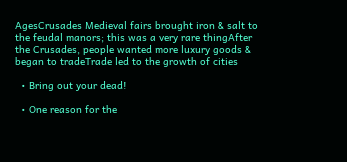AgesCrusades Medieval fairs brought iron & salt to the feudal manors; this was a very rare thingAfter the Crusades, people wanted more luxury goods & began to tradeTrade led to the growth of cities

  • Bring out your dead!

  • One reason for the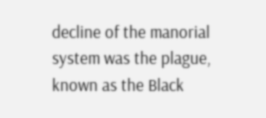decline of the manorial system was the plague, known as the Black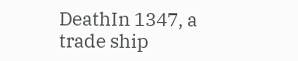DeathIn 1347, a trade ship